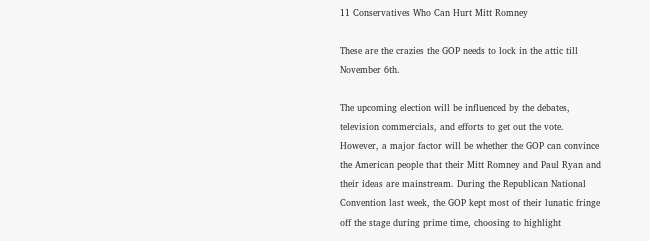11 Conservatives Who Can Hurt Mitt Romney

These are the crazies the GOP needs to lock in the attic till November 6th.

The upcoming election will be influenced by the debates, television commercials, and efforts to get out the vote. However, a major factor will be whether the GOP can convince the American people that their Mitt Romney and Paul Ryan and their ideas are mainstream. During the Republican National Convention last week, the GOP kept most of their lunatic fringe off the stage during prime time, choosing to highlight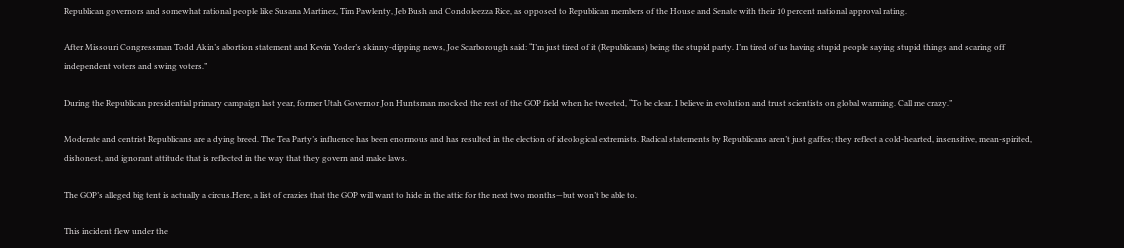Republican governors and somewhat rational people like Susana Martinez, Tim Pawlenty, Jeb Bush and Condoleezza Rice, as opposed to Republican members of the House and Senate with their 10 percent national approval rating.

After Missouri Congressman Todd Akin’s abortion statement and Kevin Yoder’s skinny-dipping news, Joe Scarborough said: “I’m just tired of it (Republicans) being the stupid party. I’m tired of us having stupid people saying stupid things and scaring off independent voters and swing voters.”

During the Republican presidential primary campaign last year, former Utah Governor Jon Huntsman mocked the rest of the GOP field when he tweeted, “To be clear. I believe in evolution and trust scientists on global warming. Call me crazy.”

Moderate and centrist Republicans are a dying breed. The Tea Party’s influence has been enormous and has resulted in the election of ideological extremists. Radical statements by Republicans aren’t just gaffes; they reflect a cold-hearted, insensitive, mean-spirited, dishonest, and ignorant attitude that is reflected in the way that they govern and make laws.

The GOP’s alleged big tent is actually a circus.Here, a list of crazies that the GOP will want to hide in the attic for the next two months—but won’t be able to.

This incident flew under the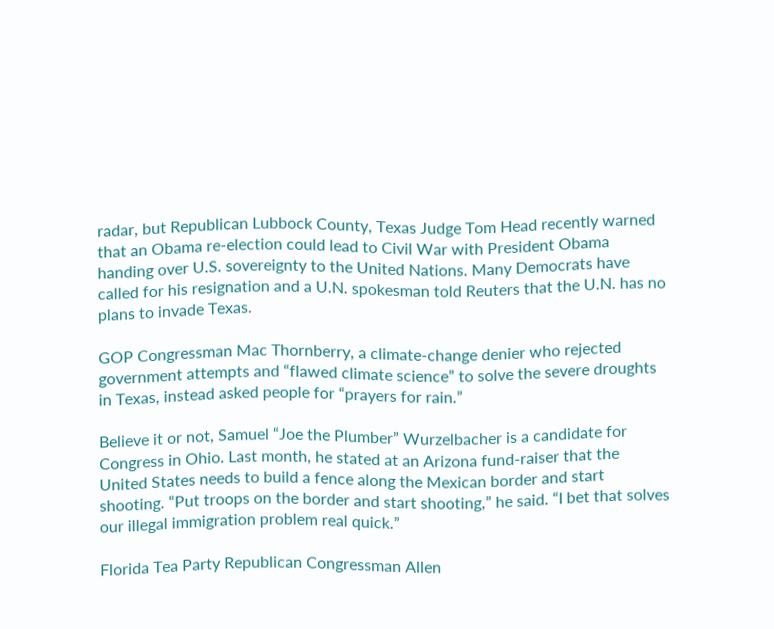radar, but Republican Lubbock County, Texas Judge Tom Head recently warned that an Obama re-election could lead to Civil War with President Obama handing over U.S. sovereignty to the United Nations. Many Democrats have called for his resignation and a U.N. spokesman told Reuters that the U.N. has no plans to invade Texas.

GOP Congressman Mac Thornberry, a climate-change denier who rejected government attempts and “flawed climate science” to solve the severe droughts in Texas, instead asked people for “prayers for rain.”

Believe it or not, Samuel “Joe the Plumber” Wurzelbacher is a candidate for Congress in Ohio. Last month, he stated at an Arizona fund-raiser that the United States needs to build a fence along the Mexican border and start shooting. “Put troops on the border and start shooting,” he said. “I bet that solves our illegal immigration problem real quick.”

Florida Tea Party Republican Congressman Allen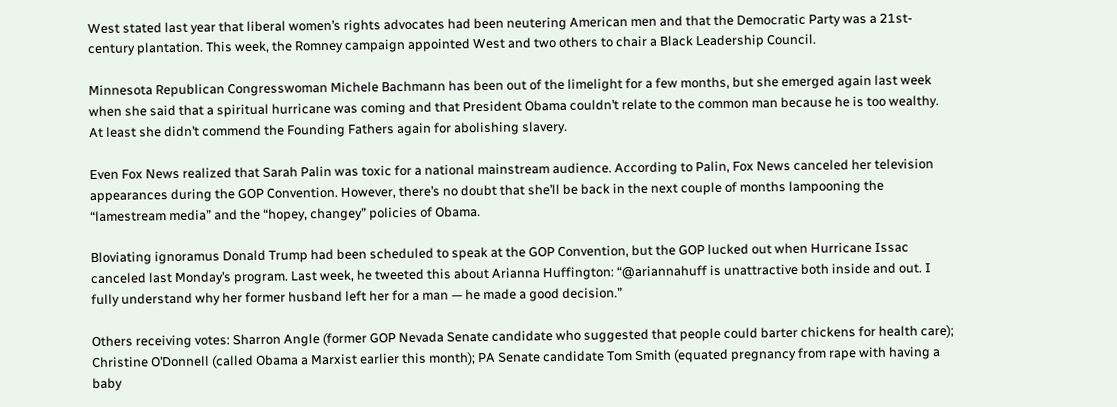West stated last year that liberal women’s rights advocates had been neutering American men and that the Democratic Party was a 21st-century plantation. This week, the Romney campaign appointed West and two others to chair a Black Leadership Council.

Minnesota Republican Congresswoman Michele Bachmann has been out of the limelight for a few months, but she emerged again last week when she said that a spiritual hurricane was coming and that President Obama couldn’t relate to the common man because he is too wealthy. At least she didn’t commend the Founding Fathers again for abolishing slavery.

Even Fox News realized that Sarah Palin was toxic for a national mainstream audience. According to Palin, Fox News canceled her television appearances during the GOP Convention. However, there’s no doubt that she’ll be back in the next couple of months lampooning the “lamestream media” and the “hopey, changey” policies of Obama.

Bloviating ignoramus Donald Trump had been scheduled to speak at the GOP Convention, but the GOP lucked out when Hurricane Issac canceled last Monday’s program. Last week, he tweeted this about Arianna Huffington: “@ariannahuff is unattractive both inside and out. I fully understand why her former husband left her for a man — he made a good decision.”

Others receiving votes: Sharron Angle (former GOP Nevada Senate candidate who suggested that people could barter chickens for health care); Christine O’Donnell (called Obama a Marxist earlier this month); PA Senate candidate Tom Smith (equated pregnancy from rape with having a baby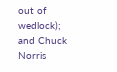out of wedlock); and Chuck Norris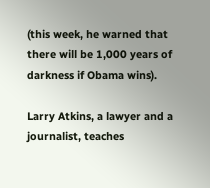(this week, he warned that there will be 1,000 years of darkness if Obama wins).

Larry Atkins, a lawyer and a journalist, teaches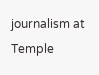journalism at Temple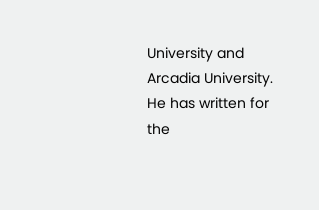University and Arcadia University. He has written for the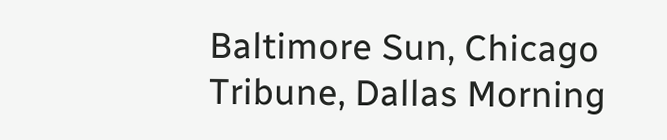Baltimore Sun, Chicago Tribune, Dallas Morning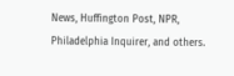News, Huffington Post, NPR, Philadelphia Inquirer, and others.